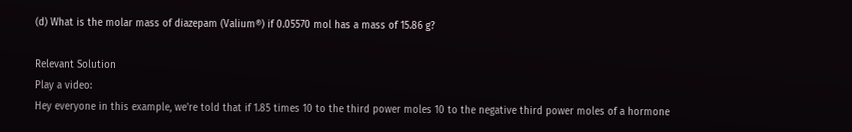(d) What is the molar mass of diazepam (Valium®) if 0.05570 mol has a mass of 15.86 g?

Relevant Solution
Play a video:
Hey everyone in this example, we're told that if 1.85 times 10 to the third power moles 10 to the negative third power moles of a hormone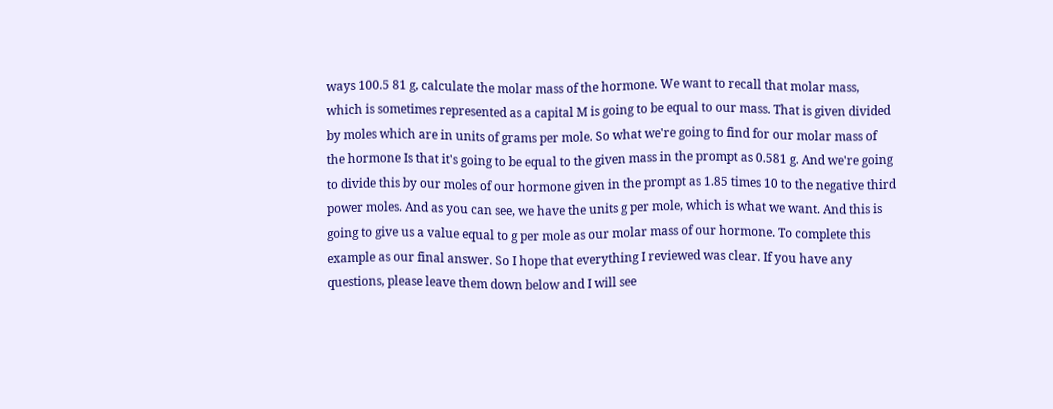ways 100.5 81 g, calculate the molar mass of the hormone. We want to recall that molar mass, which is sometimes represented as a capital M is going to be equal to our mass. That is given divided by moles which are in units of grams per mole. So what we're going to find for our molar mass of the hormone Is that it's going to be equal to the given mass in the prompt as 0.581 g. And we're going to divide this by our moles of our hormone given in the prompt as 1.85 times 10 to the negative third power moles. And as you can see, we have the units g per mole, which is what we want. And this is going to give us a value equal to g per mole as our molar mass of our hormone. To complete this example as our final answer. So I hope that everything I reviewed was clear. If you have any questions, please leave them down below and I will see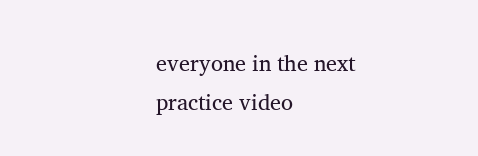everyone in the next practice video